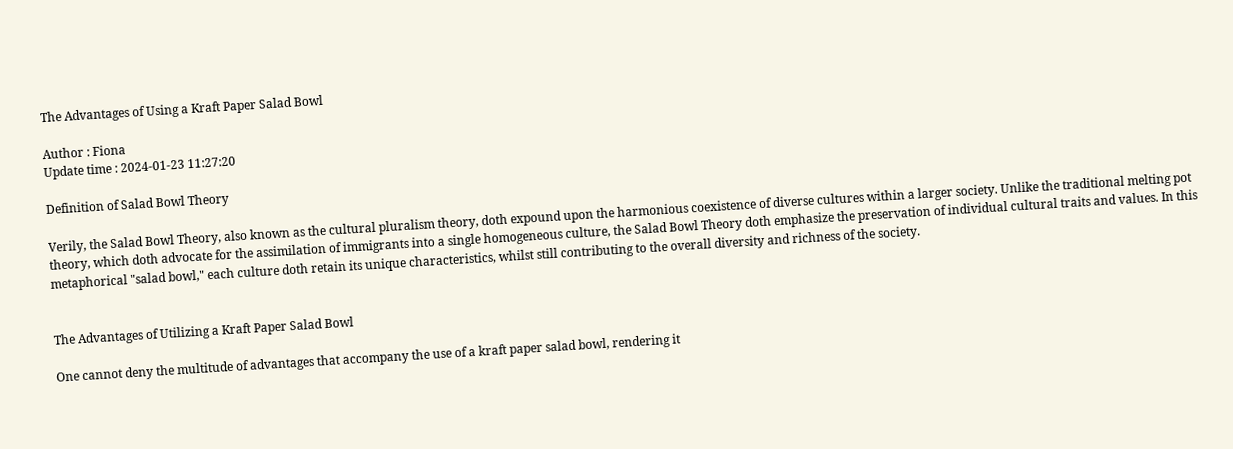The Advantages of Using a Kraft Paper Salad Bowl

Author : Fiona
Update time : 2024-01-23 11:27:20

Definition of Salad Bowl Theory

Verily, the Salad Bowl Theory, also known as the cultural pluralism theory, doth expound upon the harmonious coexistence of diverse cultures within a larger society. Unlike the traditional melting pot theory, which doth advocate for the assimilation of immigrants into a single homogeneous culture, the Salad Bowl Theory doth emphasize the preservation of individual cultural traits and values. In this metaphorical "salad bowl," each culture doth retain its unique characteristics, whilst still contributing to the overall diversity and richness of the society.


The Advantages of Utilizing a Kraft Paper Salad Bowl

One cannot deny the multitude of advantages that accompany the use of a kraft paper salad bowl, rendering it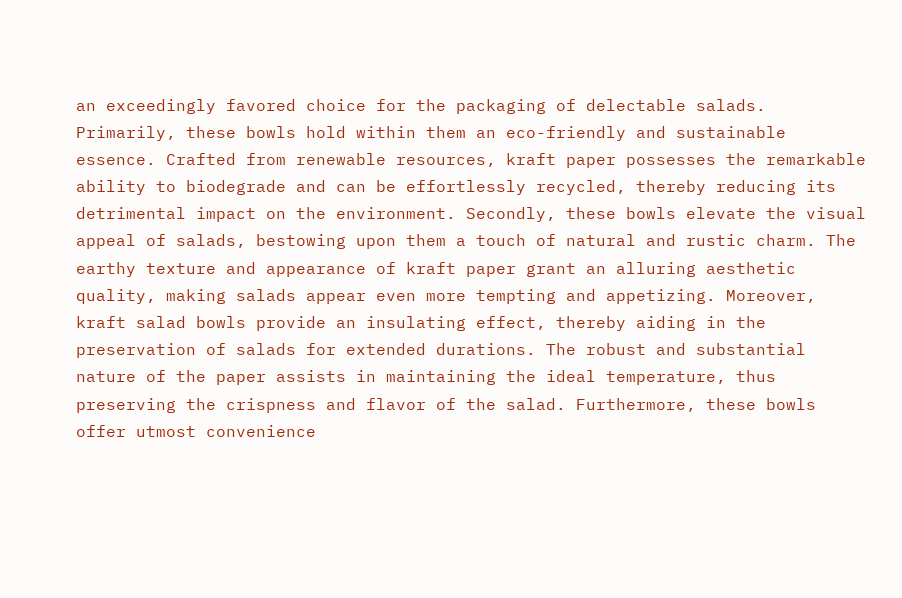an exceedingly favored choice for the packaging of delectable salads. Primarily, these bowls hold within them an eco-friendly and sustainable essence. Crafted from renewable resources, kraft paper possesses the remarkable ability to biodegrade and can be effortlessly recycled, thereby reducing its detrimental impact on the environment. Secondly, these bowls elevate the visual appeal of salads, bestowing upon them a touch of natural and rustic charm. The earthy texture and appearance of kraft paper grant an alluring aesthetic quality, making salads appear even more tempting and appetizing. Moreover, kraft salad bowls provide an insulating effect, thereby aiding in the preservation of salads for extended durations. The robust and substantial nature of the paper assists in maintaining the ideal temperature, thus preserving the crispness and flavor of the salad. Furthermore, these bowls offer utmost convenience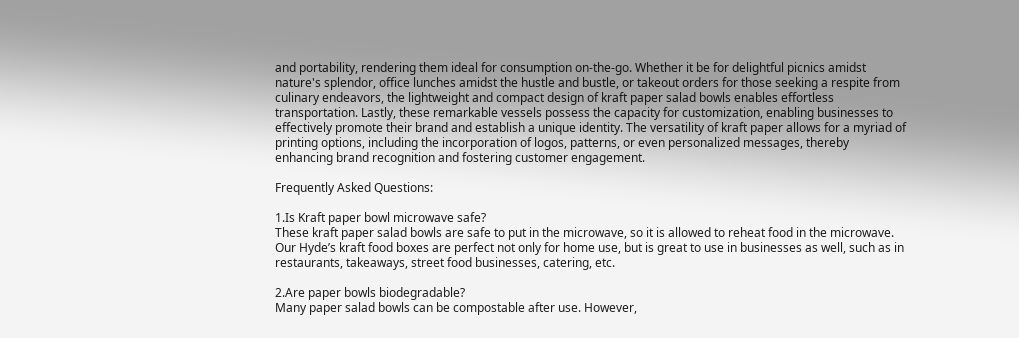and portability, rendering them ideal for consumption on-the-go. Whether it be for delightful picnics amidst nature's splendor, office lunches amidst the hustle and bustle, or takeout orders for those seeking a respite from culinary endeavors, the lightweight and compact design of kraft paper salad bowls enables effortless transportation. Lastly, these remarkable vessels possess the capacity for customization, enabling businesses to effectively promote their brand and establish a unique identity. The versatility of kraft paper allows for a myriad of printing options, including the incorporation of logos, patterns, or even personalized messages, thereby enhancing brand recognition and fostering customer engagement.

Frequently Asked Questions:

1.Is Kraft paper bowl microwave safe?
These kraft paper salad bowls are safe to put in the microwave, so it is allowed to reheat food in the microwave. Our Hyde’s kraft food boxes are perfect not only for home use, but is great to use in businesses as well, such as in restaurants, takeaways, street food businesses, catering, etc.

2.Are paper bowls biodegradable?
Many paper salad bowls can be compostable after use. However,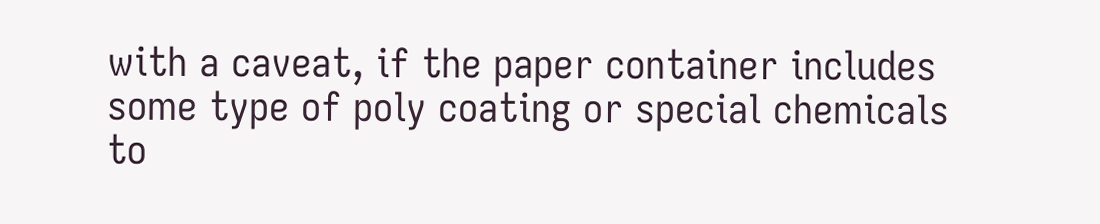with a caveat, if the paper container includes some type of poly coating or special chemicals to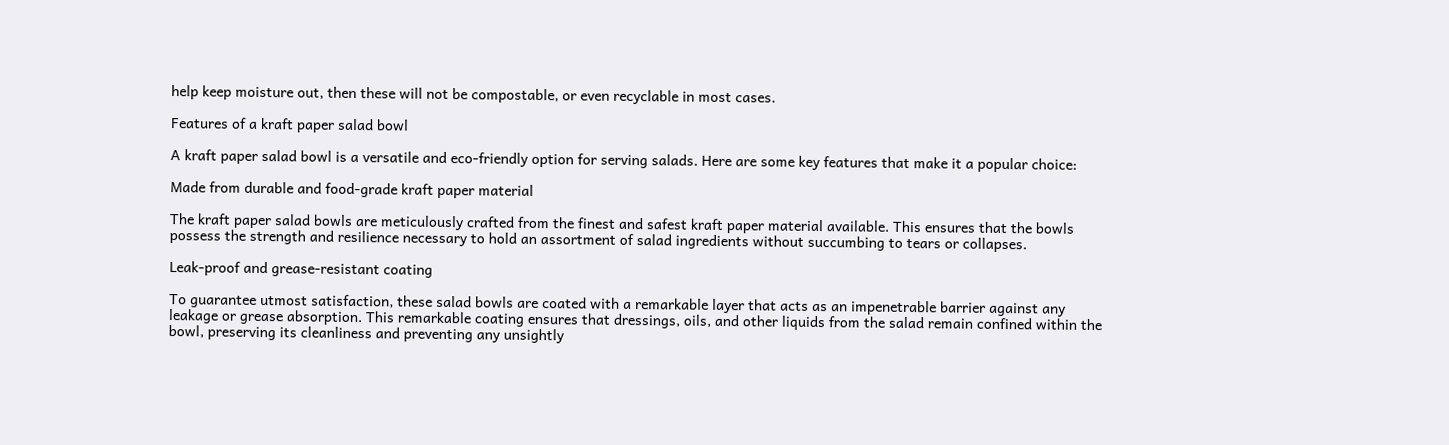help keep moisture out, then these will not be compostable, or even recyclable in most cases.

Features of a kraft paper salad bowl

A kraft paper salad bowl is a versatile and eco-friendly option for serving salads. Here are some key features that make it a popular choice:

Made from durable and food-grade kraft paper material

The kraft paper salad bowls are meticulously crafted from the finest and safest kraft paper material available. This ensures that the bowls possess the strength and resilience necessary to hold an assortment of salad ingredients without succumbing to tears or collapses.

Leak-proof and grease-resistant coating

To guarantee utmost satisfaction, these salad bowls are coated with a remarkable layer that acts as an impenetrable barrier against any leakage or grease absorption. This remarkable coating ensures that dressings, oils, and other liquids from the salad remain confined within the bowl, preserving its cleanliness and preventing any unsightly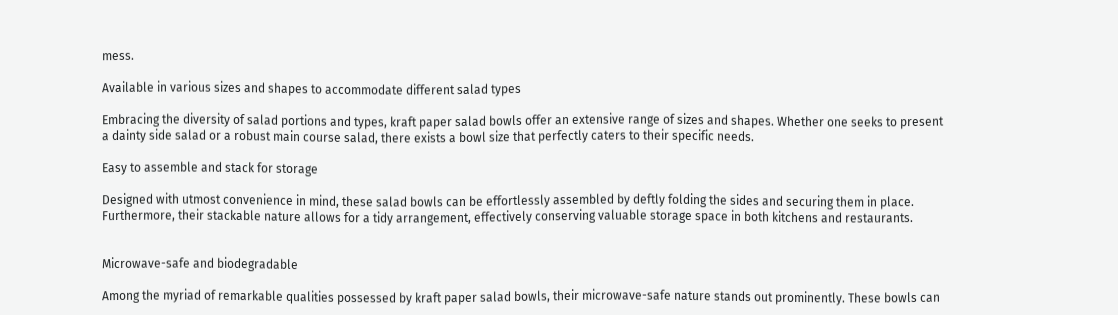mess.

Available in various sizes and shapes to accommodate different salad types

Embracing the diversity of salad portions and types, kraft paper salad bowls offer an extensive range of sizes and shapes. Whether one seeks to present a dainty side salad or a robust main course salad, there exists a bowl size that perfectly caters to their specific needs.

Easy to assemble and stack for storage

Designed with utmost convenience in mind, these salad bowls can be effortlessly assembled by deftly folding the sides and securing them in place. Furthermore, their stackable nature allows for a tidy arrangement, effectively conserving valuable storage space in both kitchens and restaurants.


Microwave-safe and biodegradable

Among the myriad of remarkable qualities possessed by kraft paper salad bowls, their microwave-safe nature stands out prominently. These bowls can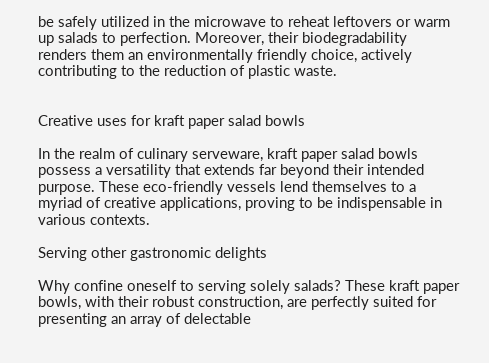be safely utilized in the microwave to reheat leftovers or warm up salads to perfection. Moreover, their biodegradability renders them an environmentally friendly choice, actively contributing to the reduction of plastic waste.


Creative uses for kraft paper salad bowls

In the realm of culinary serveware, kraft paper salad bowls possess a versatility that extends far beyond their intended purpose. These eco-friendly vessels lend themselves to a myriad of creative applications, proving to be indispensable in various contexts.

Serving other gastronomic delights

Why confine oneself to serving solely salads? These kraft paper bowls, with their robust construction, are perfectly suited for presenting an array of delectable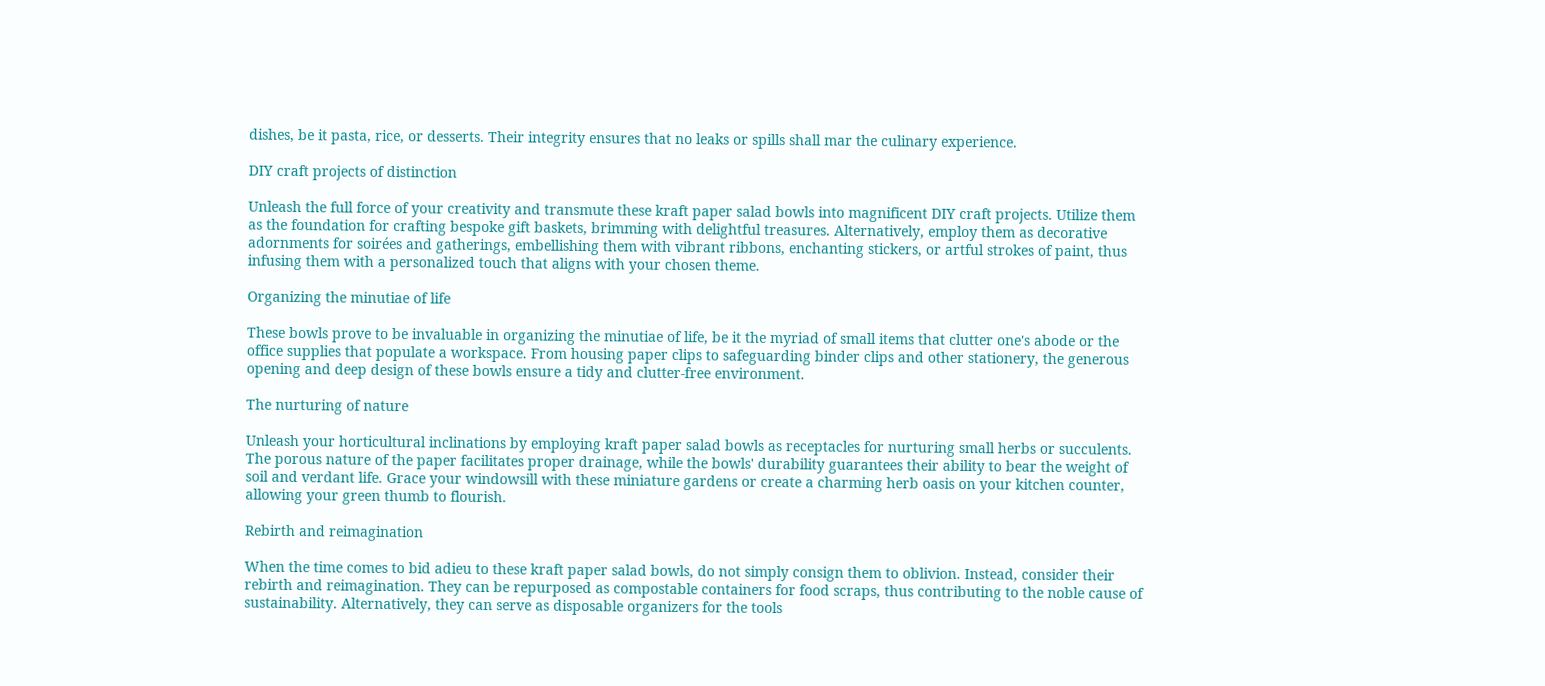dishes, be it pasta, rice, or desserts. Their integrity ensures that no leaks or spills shall mar the culinary experience.

DIY craft projects of distinction

Unleash the full force of your creativity and transmute these kraft paper salad bowls into magnificent DIY craft projects. Utilize them as the foundation for crafting bespoke gift baskets, brimming with delightful treasures. Alternatively, employ them as decorative adornments for soirées and gatherings, embellishing them with vibrant ribbons, enchanting stickers, or artful strokes of paint, thus infusing them with a personalized touch that aligns with your chosen theme.

Organizing the minutiae of life

These bowls prove to be invaluable in organizing the minutiae of life, be it the myriad of small items that clutter one's abode or the office supplies that populate a workspace. From housing paper clips to safeguarding binder clips and other stationery, the generous opening and deep design of these bowls ensure a tidy and clutter-free environment.

The nurturing of nature

Unleash your horticultural inclinations by employing kraft paper salad bowls as receptacles for nurturing small herbs or succulents. The porous nature of the paper facilitates proper drainage, while the bowls' durability guarantees their ability to bear the weight of soil and verdant life. Grace your windowsill with these miniature gardens or create a charming herb oasis on your kitchen counter, allowing your green thumb to flourish.

Rebirth and reimagination

When the time comes to bid adieu to these kraft paper salad bowls, do not simply consign them to oblivion. Instead, consider their rebirth and reimagination. They can be repurposed as compostable containers for food scraps, thus contributing to the noble cause of sustainability. Alternatively, they can serve as disposable organizers for the tools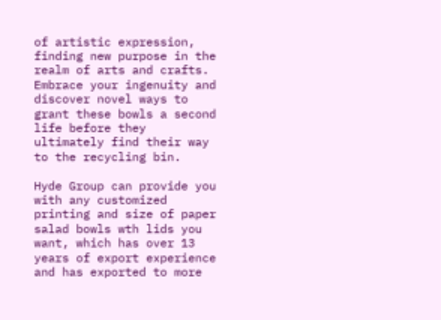of artistic expression, finding new purpose in the realm of arts and crafts. Embrace your ingenuity and discover novel ways to grant these bowls a second life before they ultimately find their way to the recycling bin.

Hyde Group can provide you with any customized printing and size of paper salad bowls wth lids you want, which has over 13 years of export experience and has exported to more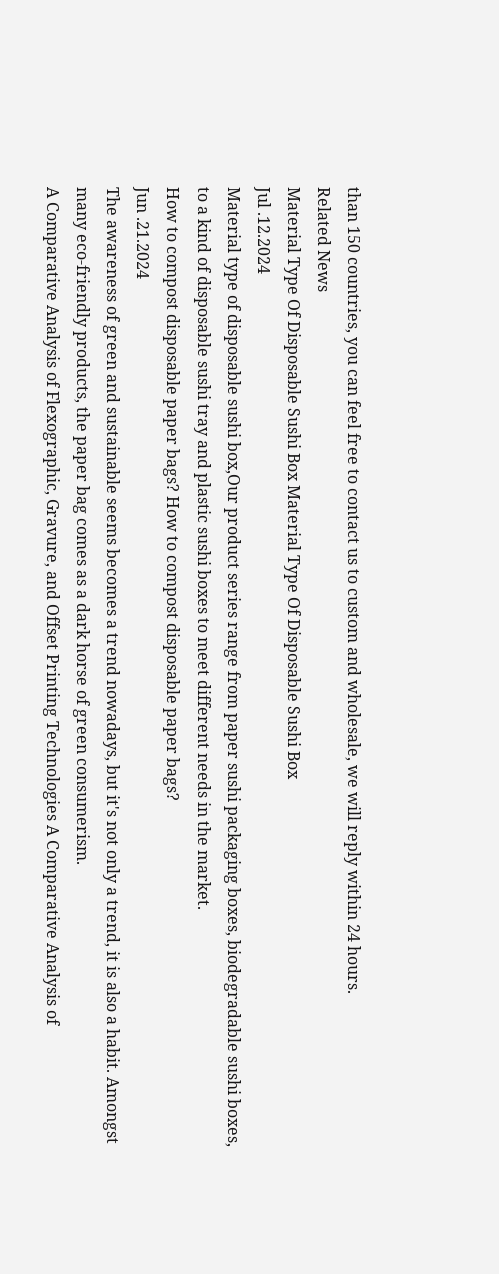than 150 countries, you can feel free to contact us to custom and wholesale, we will reply within 24 hours.
Related News
Material Type Of Disposable Sushi Box Material Type Of Disposable Sushi Box
Jul .12.2024
Material type of disposable sushi box,Our product series range from paper sushi packaging boxes, biodegradable sushi boxes, to a kind of disposable sushi tray and plastic sushi boxes to meet different needs in the market.
How to compost disposable paper bags? How to compost disposable paper bags?
Jun .21.2024
The awareness of green and sustainable seems becomes a trend nowadays, but it's not only a trend, it is also a habit. Amongst many eco-friendly products, the paper bag comes as a dark horse of green consumerism.
A Comparative Analysis of Flexographic, Gravure, and Offset Printing Technologies A Comparative Analysis of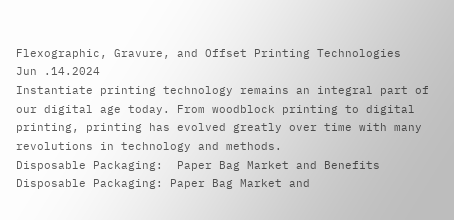Flexographic, Gravure, and Offset Printing Technologies
Jun .14.2024
Instantiate printing technology remains an integral part of our digital age today. From woodblock printing to digital printing, printing has evolved greatly over time with many revolutions in technology and methods.
Disposable Packaging:  Paper Bag Market and Benefits Disposable Packaging: Paper Bag Market and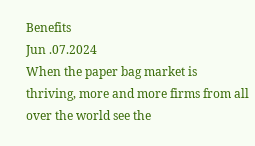Benefits
Jun .07.2024
When the paper bag market is thriving, more and more firms from all over the world see the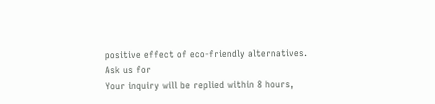positive effect of eco-friendly alternatives.
Ask us for
Your inquiry will be replied within 8 hours,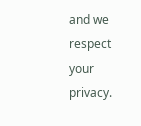and we respect your privacy.